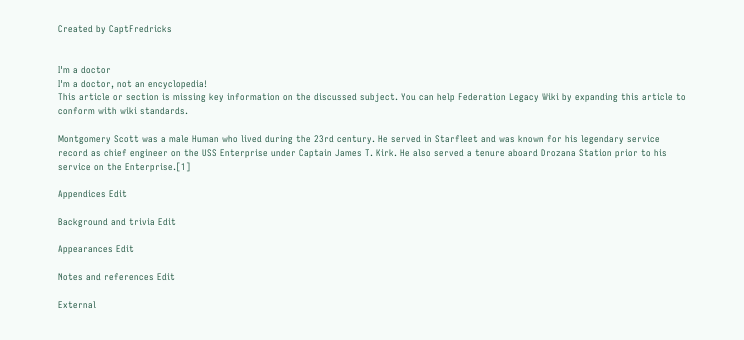Created by CaptFredricks


I'm a doctor
I'm a doctor, not an encyclopedia!
This article or section is missing key information on the discussed subject. You can help Federation Legacy Wiki by expanding this article to conform with wiki standards.

Montgomery Scott was a male Human who lived during the 23rd century. He served in Starfleet and was known for his legendary service record as chief engineer on the USS Enterprise under Captain James T. Kirk. He also served a tenure aboard Drozana Station prior to his service on the Enterprise.[1]

Appendices Edit

Background and trivia Edit

Appearances Edit

Notes and references Edit

External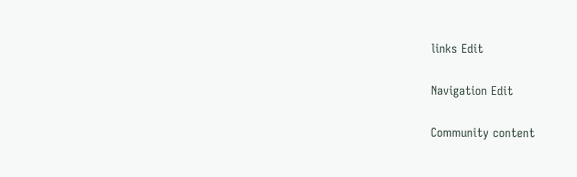links Edit

Navigation Edit

Community content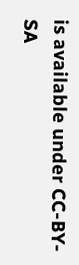is available under CC-BY-SA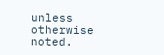unless otherwise noted.